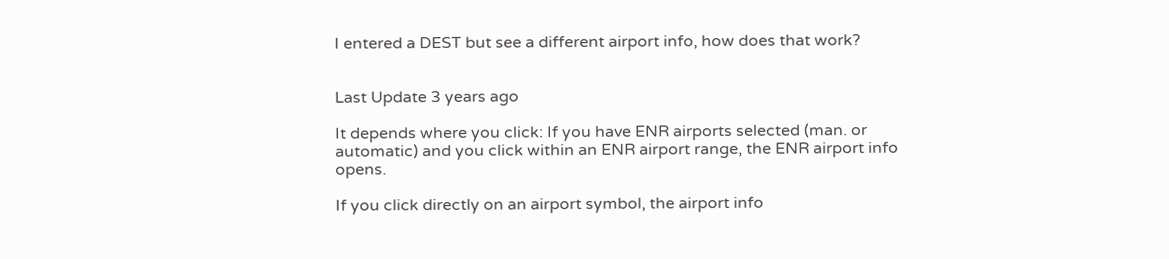I entered a DEST but see a different airport info, how does that work?


Last Update 3 years ago

It depends where you click: If you have ENR airports selected (man. or automatic) and you click within an ENR airport range, the ENR airport info opens.

If you click directly on an airport symbol, the airport info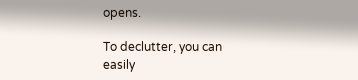opens.

To declutter, you can easily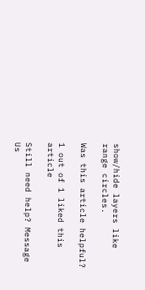show/hide layers like range circles.

Was this article helpful?

1 out of 1 liked this article

Still need help? Message Us